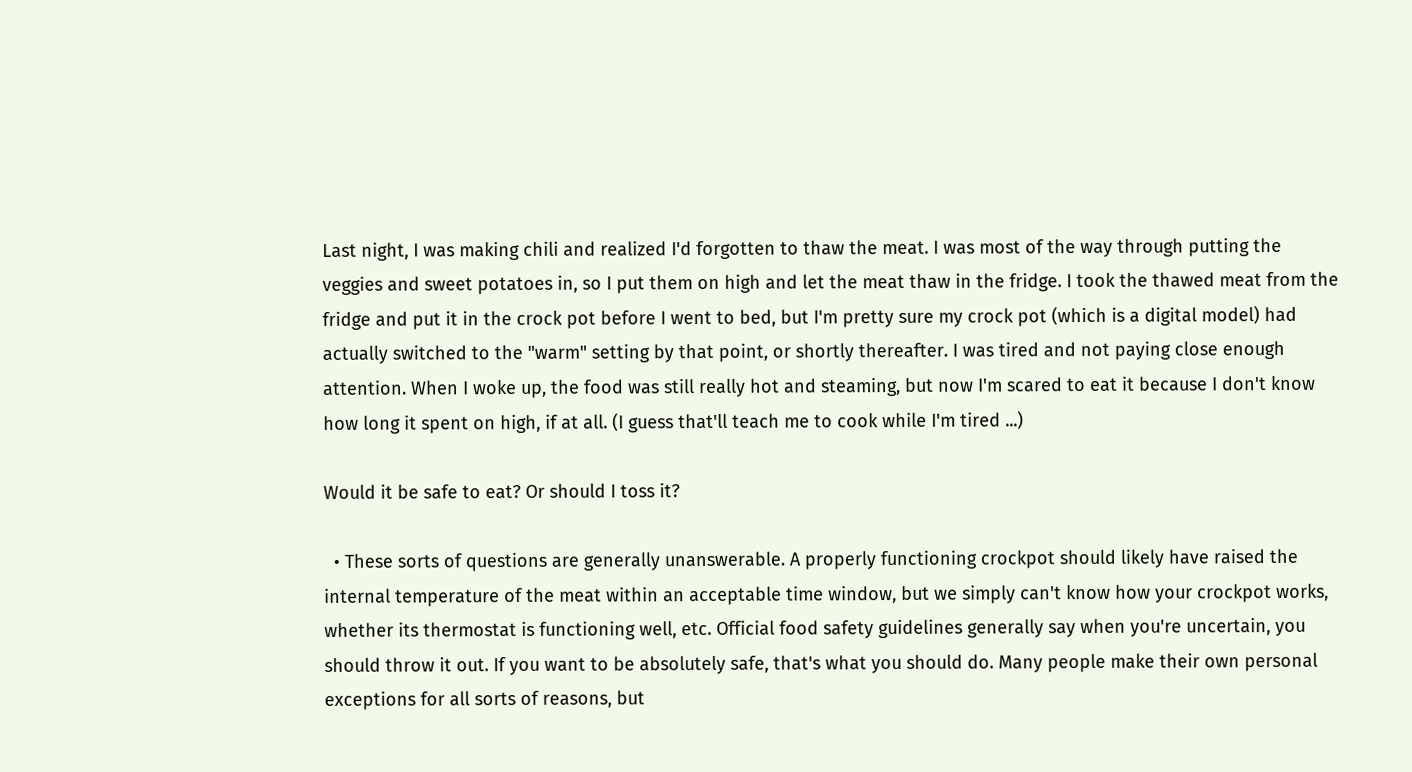Last night, I was making chili and realized I'd forgotten to thaw the meat. I was most of the way through putting the veggies and sweet potatoes in, so I put them on high and let the meat thaw in the fridge. I took the thawed meat from the fridge and put it in the crock pot before I went to bed, but I'm pretty sure my crock pot (which is a digital model) had actually switched to the "warm" setting by that point, or shortly thereafter. I was tired and not paying close enough attention. When I woke up, the food was still really hot and steaming, but now I'm scared to eat it because I don't know how long it spent on high, if at all. (I guess that'll teach me to cook while I'm tired ...)

Would it be safe to eat? Or should I toss it?

  • These sorts of questions are generally unanswerable. A properly functioning crockpot should likely have raised the internal temperature of the meat within an acceptable time window, but we simply can't know how your crockpot works, whether its thermostat is functioning well, etc. Official food safety guidelines generally say when you're uncertain, you should throw it out. If you want to be absolutely safe, that's what you should do. Many people make their own personal exceptions for all sorts of reasons, but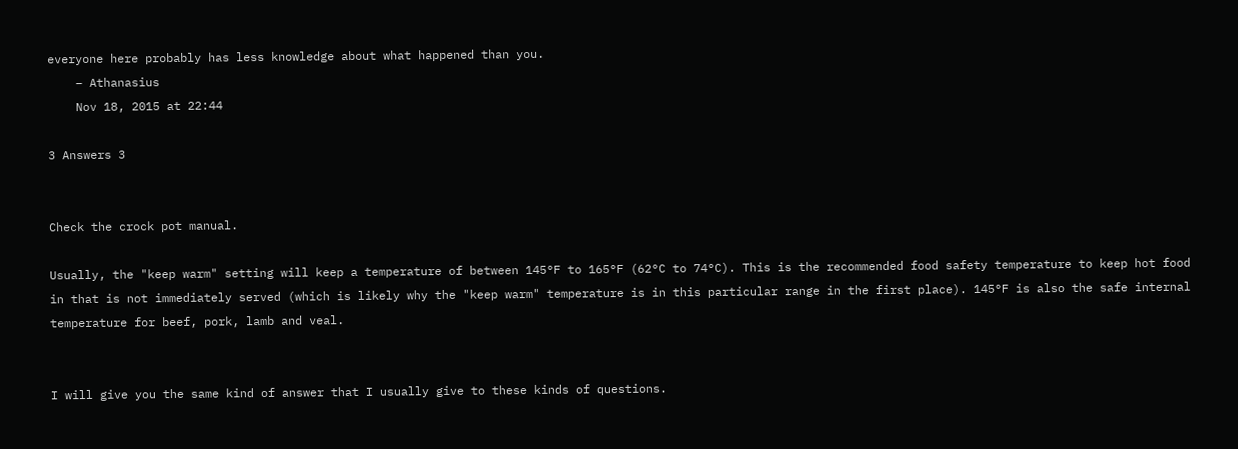everyone here probably has less knowledge about what happened than you.
    – Athanasius
    Nov 18, 2015 at 22:44

3 Answers 3


Check the crock pot manual.

Usually, the "keep warm" setting will keep a temperature of between 145°F to 165°F (62°C to 74°C). This is the recommended food safety temperature to keep hot food in that is not immediately served (which is likely why the "keep warm" temperature is in this particular range in the first place). 145°F is also the safe internal temperature for beef, pork, lamb and veal.


I will give you the same kind of answer that I usually give to these kinds of questions.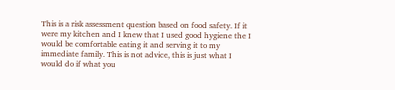This is a risk assessment question based on food safety. If it were my kitchen and I knew that I used good hygiene the I would be comfortable eating it and serving it to my immediate family. This is not advice, this is just what I would do if what you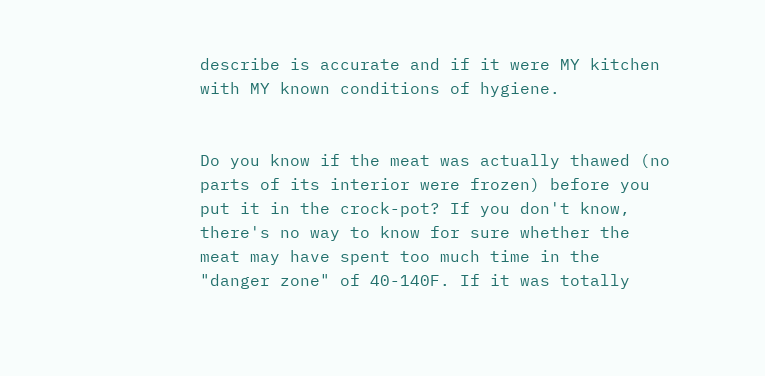describe is accurate and if it were MY kitchen with MY known conditions of hygiene.


Do you know if the meat was actually thawed (no parts of its interior were frozen) before you put it in the crock-pot? If you don't know, there's no way to know for sure whether the meat may have spent too much time in the "danger zone" of 40-140F. If it was totally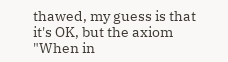thawed, my guess is that it's OK, but the axiom "When in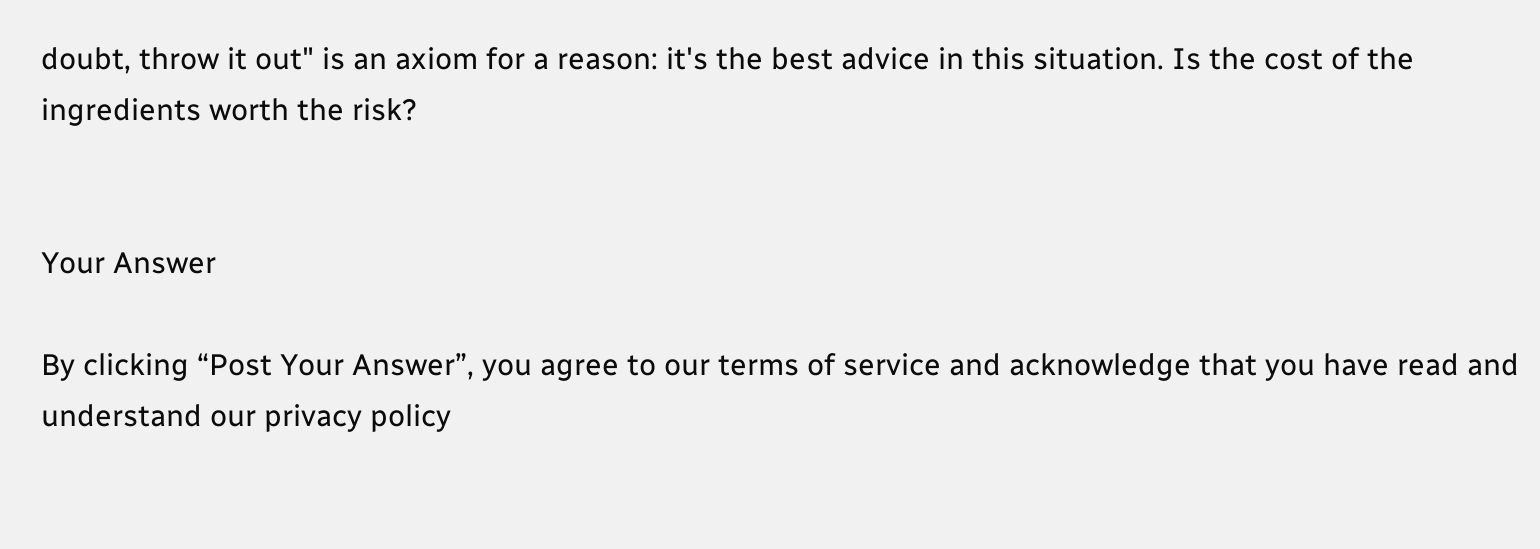doubt, throw it out" is an axiom for a reason: it's the best advice in this situation. Is the cost of the ingredients worth the risk?


Your Answer

By clicking “Post Your Answer”, you agree to our terms of service and acknowledge that you have read and understand our privacy policy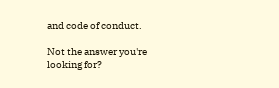and code of conduct.

Not the answer you're looking for?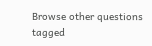Browse other questions tagged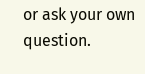or ask your own question.